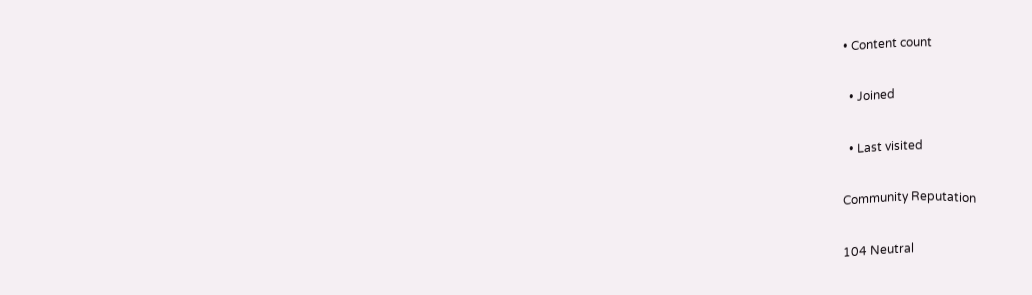• Content count

  • Joined

  • Last visited

Community Reputation

104 Neutral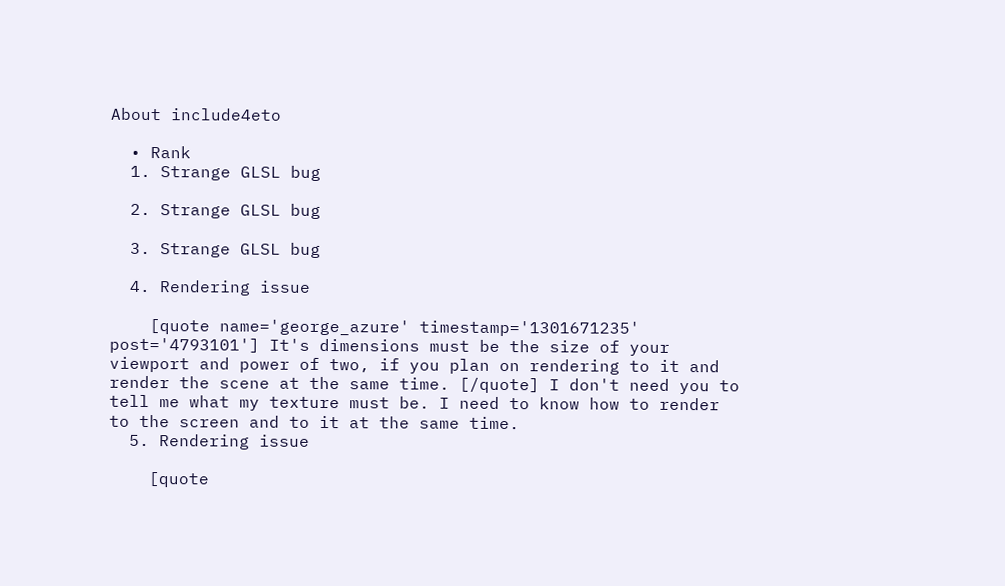About include4eto

  • Rank
  1. Strange GLSL bug

  2. Strange GLSL bug

  3. Strange GLSL bug

  4. Rendering issue

    [quote name='george_azure' timestamp='1301671235' post='4793101'] It's dimensions must be the size of your viewport and power of two, if you plan on rendering to it and render the scene at the same time. [/quote] I don't need you to tell me what my texture must be. I need to know how to render to the screen and to it at the same time.
  5. Rendering issue

    [quote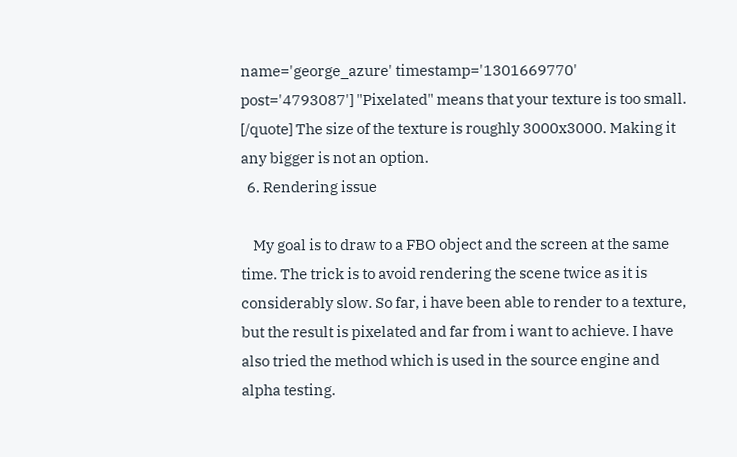name='george_azure' timestamp='1301669770' post='4793087'] "Pixelated" means that your texture is too small. [/quote] The size of the texture is roughly 3000x3000. Making it any bigger is not an option.
  6. Rendering issue

    My goal is to draw to a FBO object and the screen at the same time. The trick is to avoid rendering the scene twice as it is considerably slow. So far, i have been able to render to a texture, but the result is pixelated and far from i want to achieve. I have also tried the method which is used in the source engine and alpha testing.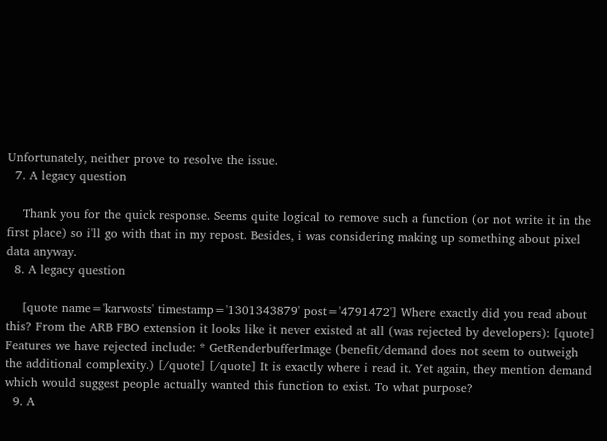Unfortunately, neither prove to resolve the issue.
  7. A legacy question

    Thank you for the quick response. Seems quite logical to remove such a function (or not write it in the first place) so i'll go with that in my repost. Besides, i was considering making up something about pixel data anyway.
  8. A legacy question

    [quote name='karwosts' timestamp='1301343879' post='4791472'] Where exactly did you read about this? From the ARB FBO extension it looks like it never existed at all (was rejected by developers): [quote] Features we have rejected include: * GetRenderbufferImage (benefit/demand does not seem to outweigh the additional complexity.) [/quote] [/quote] It is exactly where i read it. Yet again, they mention demand which would suggest people actually wanted this function to exist. To what purpose?
  9. A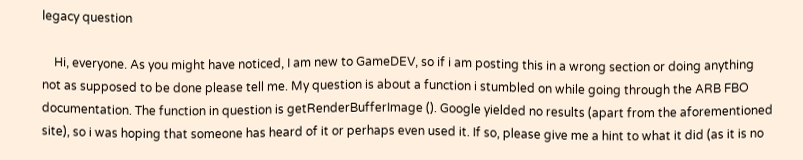legacy question

    Hi, everyone. As you might have noticed, I am new to GameDEV, so if i am posting this in a wrong section or doing anything not as supposed to be done please tell me. My question is about a function i stumbled on while going through the ARB FBO documentation. The function in question is getRenderBufferImage (). Google yielded no results (apart from the aforementioned site), so i was hoping that someone has heard of it or perhaps even used it. If so, please give me a hint to what it did (as it is no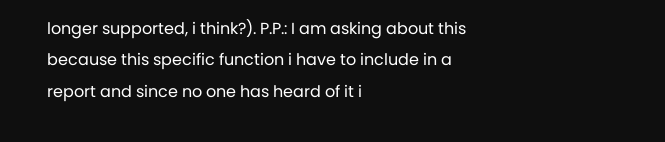longer supported, i think?). P.P.: I am asking about this because this specific function i have to include in a report and since no one has heard of it i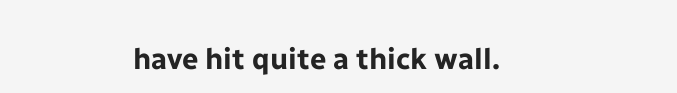have hit quite a thick wall.